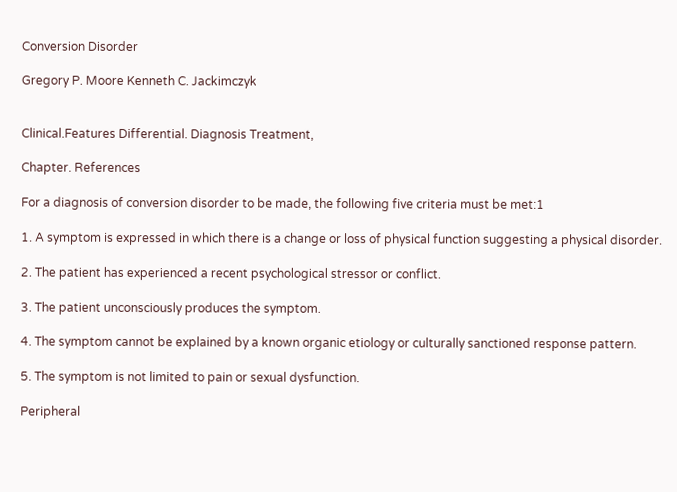Conversion Disorder

Gregory P. Moore Kenneth C. Jackimczyk


Clinical.Features Differential. Diagnosis Treatment,

Chapter. References

For a diagnosis of conversion disorder to be made, the following five criteria must be met:1

1. A symptom is expressed in which there is a change or loss of physical function suggesting a physical disorder.

2. The patient has experienced a recent psychological stressor or conflict.

3. The patient unconsciously produces the symptom.

4. The symptom cannot be explained by a known organic etiology or culturally sanctioned response pattern.

5. The symptom is not limited to pain or sexual dysfunction.

Peripheral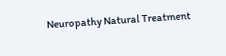Neuropathy Natural Treatment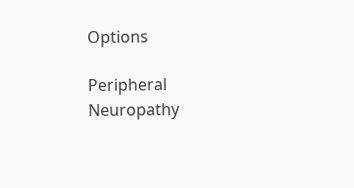Options

Peripheral Neuropathy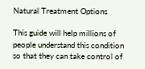Natural Treatment Options

This guide will help millions of people understand this condition so that they can take control of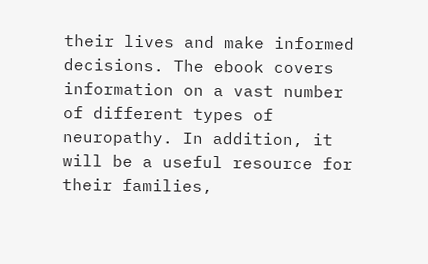their lives and make informed decisions. The ebook covers information on a vast number of different types of neuropathy. In addition, it will be a useful resource for their families,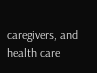caregivers, and health care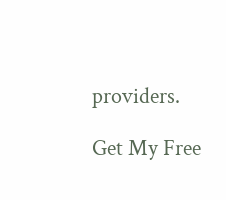providers.

Get My Free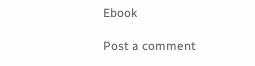Ebook

Post a comment